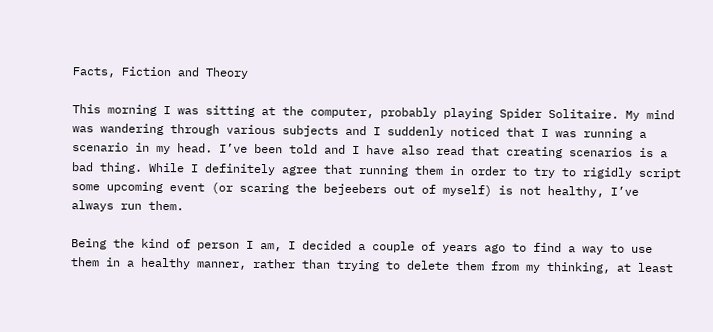Facts, Fiction and Theory

This morning I was sitting at the computer, probably playing Spider Solitaire. My mind was wandering through various subjects and I suddenly noticed that I was running a scenario in my head. I’ve been told and I have also read that creating scenarios is a bad thing. While I definitely agree that running them in order to try to rigidly script some upcoming event (or scaring the bejeebers out of myself) is not healthy, I’ve always run them.

Being the kind of person I am, I decided a couple of years ago to find a way to use them in a healthy manner, rather than trying to delete them from my thinking, at least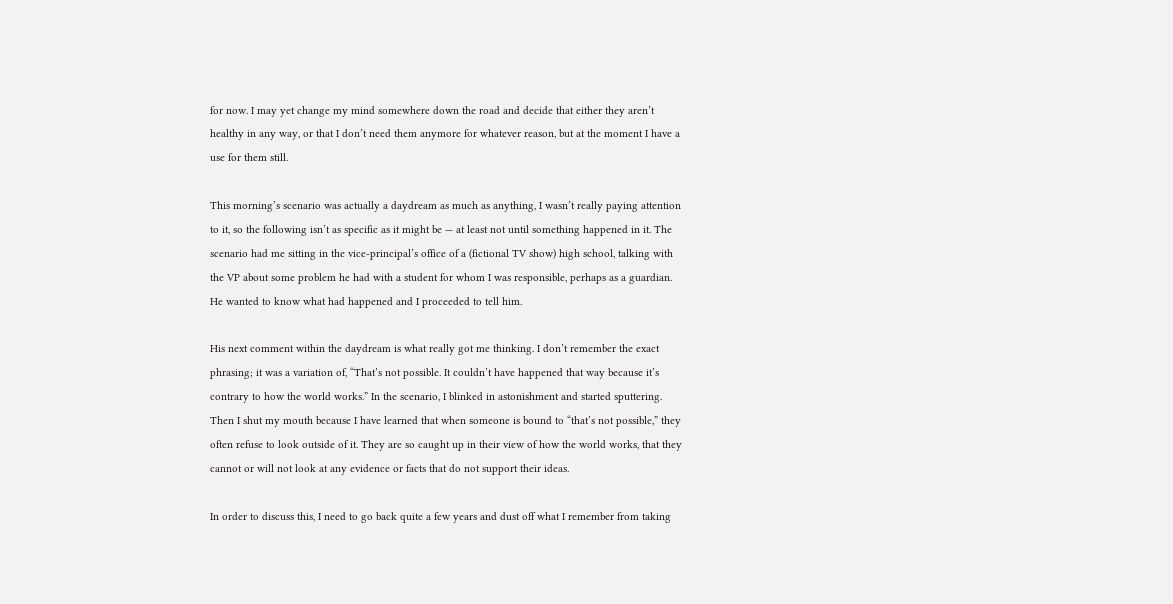for now. I may yet change my mind somewhere down the road and decide that either they aren’t healthy in any way, or that I don’t need them anymore for whatever reason, but at the moment I have a use for them still.

This morning’s scenario was actually a daydream as much as anything, I wasn’t really paying attention to it, so the following isn’t as specific as it might be — at least not until something happened in it. The scenario had me sitting in the vice-principal’s office of a (fictional TV show) high school, talking with the VP about some problem he had with a student for whom I was responsible, perhaps as a guardian. He wanted to know what had happened and I proceeded to tell him.

His next comment within the daydream is what really got me thinking. I don’t remember the exact phrasing; it was a variation of, “That’s not possible. It couldn’t have happened that way because it’s contrary to how the world works.” In the scenario, I blinked in astonishment and started sputtering. Then I shut my mouth because I have learned that when someone is bound to “that’s not possible,” they often refuse to look outside of it. They are so caught up in their view of how the world works, that they cannot or will not look at any evidence or facts that do not support their ideas.

In order to discuss this, I need to go back quite a few years and dust off what I remember from taking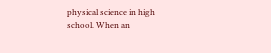physical science in high school. When an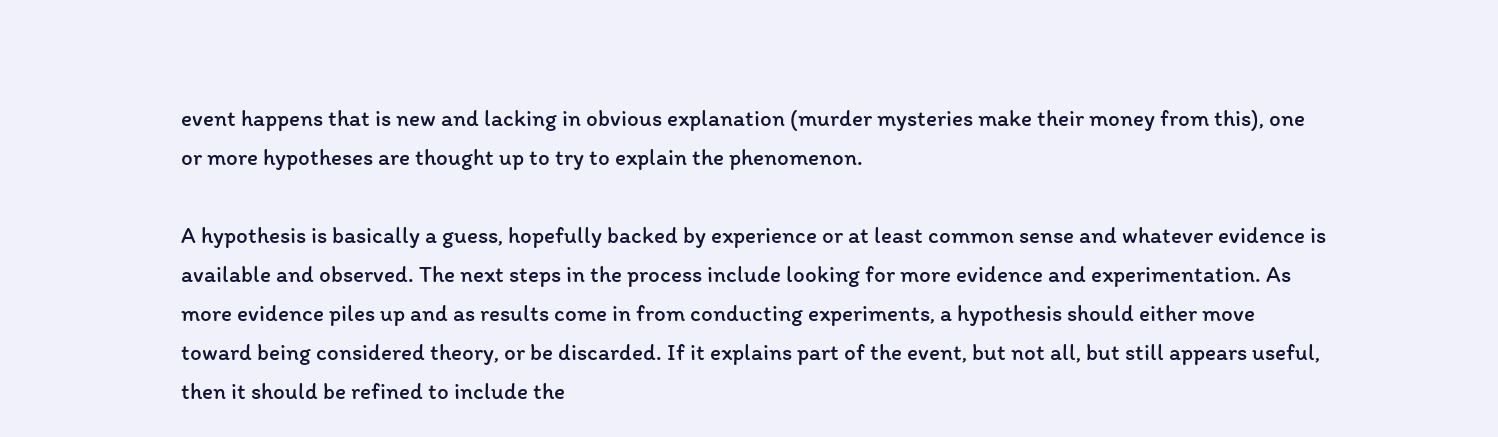event happens that is new and lacking in obvious explanation (murder mysteries make their money from this), one or more hypotheses are thought up to try to explain the phenomenon.

A hypothesis is basically a guess, hopefully backed by experience or at least common sense and whatever evidence is available and observed. The next steps in the process include looking for more evidence and experimentation. As more evidence piles up and as results come in from conducting experiments, a hypothesis should either move toward being considered theory, or be discarded. If it explains part of the event, but not all, but still appears useful, then it should be refined to include the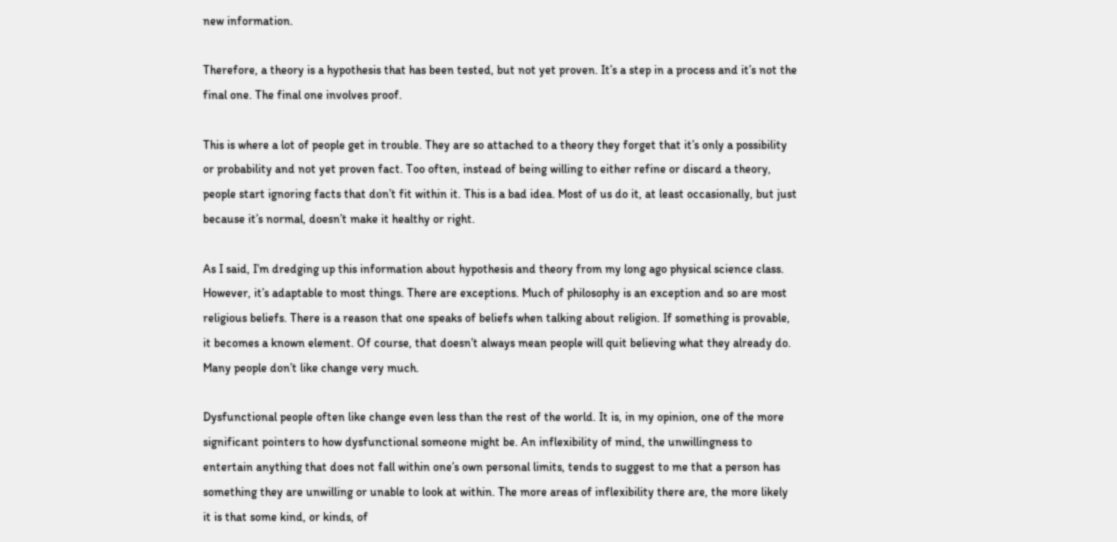new information.

Therefore, a theory is a hypothesis that has been tested, but not yet proven. It’s a step in a process and it’s not the final one. The final one involves proof.

This is where a lot of people get in trouble. They are so attached to a theory they forget that it’s only a possibility or probability and not yet proven fact. Too often, instead of being willing to either refine or discard a theory, people start ignoring facts that don’t fit within it. This is a bad idea. Most of us do it, at least occasionally, but just because it’s normal, doesn’t make it healthy or right.

As I said, I’m dredging up this information about hypothesis and theory from my long ago physical science class. However, it’s adaptable to most things. There are exceptions. Much of philosophy is an exception and so are most religious beliefs. There is a reason that one speaks of beliefs when talking about religion. If something is provable, it becomes a known element. Of course, that doesn’t always mean people will quit believing what they already do. Many people don’t like change very much.

Dysfunctional people often like change even less than the rest of the world. It is, in my opinion, one of the more significant pointers to how dysfunctional someone might be. An inflexibility of mind, the unwillingness to entertain anything that does not fall within one’s own personal limits, tends to suggest to me that a person has something they are unwilling or unable to look at within. The more areas of inflexibility there are, the more likely it is that some kind, or kinds, of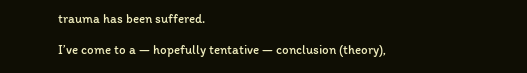trauma has been suffered.

I’ve come to a — hopefully tentative — conclusion (theory),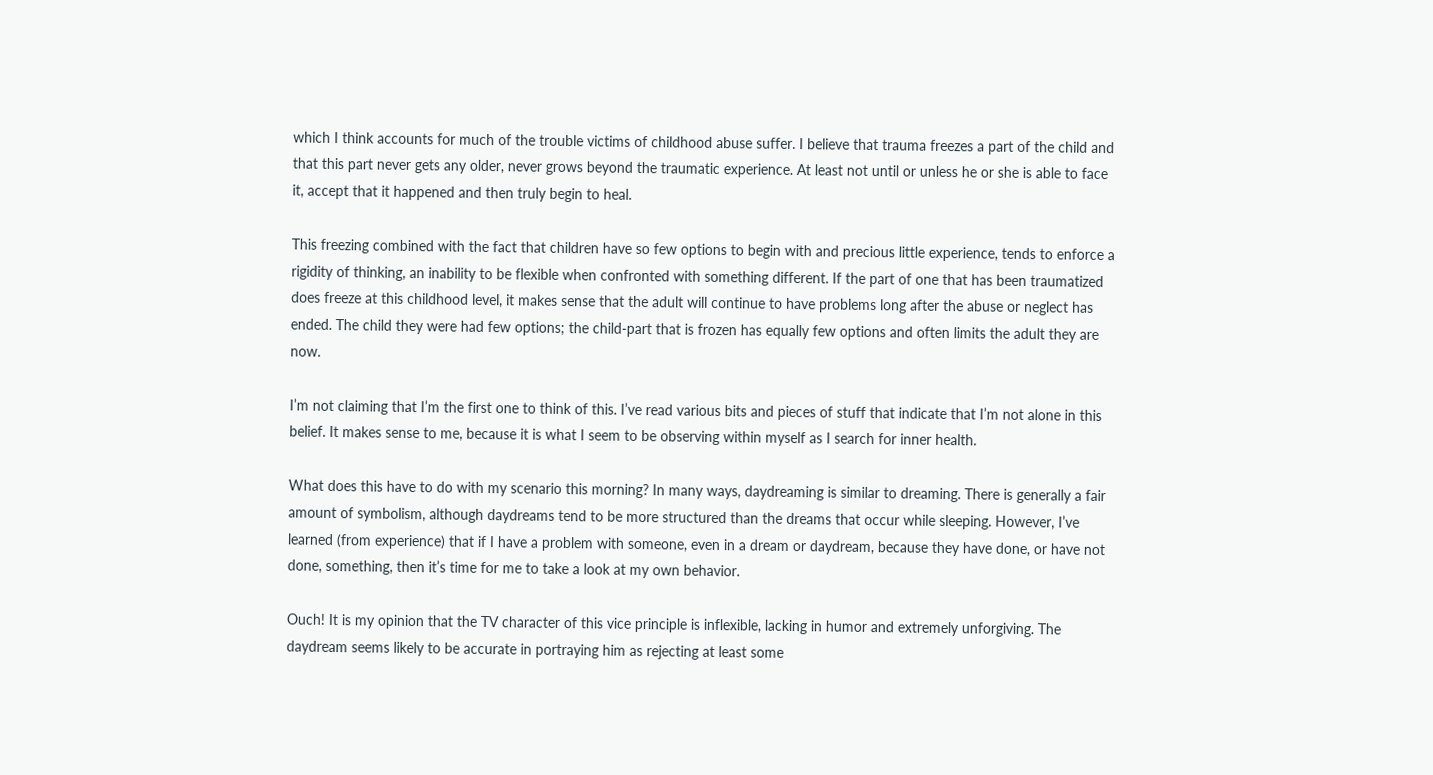which I think accounts for much of the trouble victims of childhood abuse suffer. I believe that trauma freezes a part of the child and that this part never gets any older, never grows beyond the traumatic experience. At least not until or unless he or she is able to face it, accept that it happened and then truly begin to heal.

This freezing combined with the fact that children have so few options to begin with and precious little experience, tends to enforce a rigidity of thinking, an inability to be flexible when confronted with something different. If the part of one that has been traumatized does freeze at this childhood level, it makes sense that the adult will continue to have problems long after the abuse or neglect has ended. The child they were had few options; the child-part that is frozen has equally few options and often limits the adult they are now.

I’m not claiming that I’m the first one to think of this. I’ve read various bits and pieces of stuff that indicate that I’m not alone in this belief. It makes sense to me, because it is what I seem to be observing within myself as I search for inner health.

What does this have to do with my scenario this morning? In many ways, daydreaming is similar to dreaming. There is generally a fair amount of symbolism, although daydreams tend to be more structured than the dreams that occur while sleeping. However, I’ve learned (from experience) that if I have a problem with someone, even in a dream or daydream, because they have done, or have not done, something, then it’s time for me to take a look at my own behavior.

Ouch! It is my opinion that the TV character of this vice principle is inflexible, lacking in humor and extremely unforgiving. The daydream seems likely to be accurate in portraying him as rejecting at least some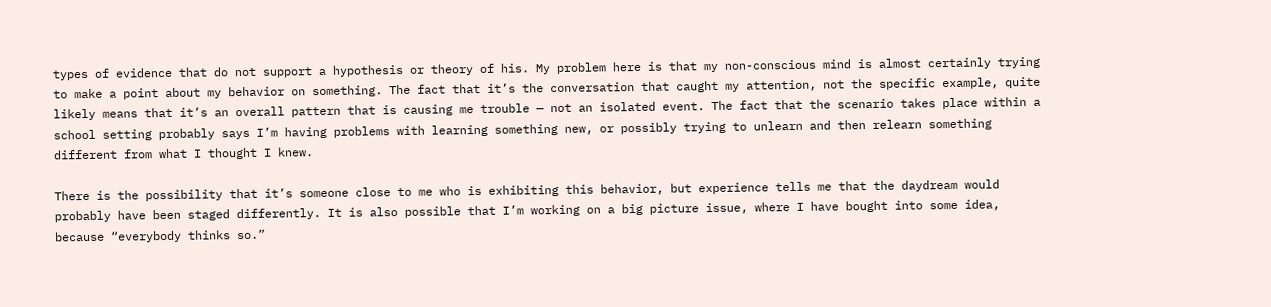types of evidence that do not support a hypothesis or theory of his. My problem here is that my non-conscious mind is almost certainly trying to make a point about my behavior on something. The fact that it’s the conversation that caught my attention, not the specific example, quite likely means that it’s an overall pattern that is causing me trouble — not an isolated event. The fact that the scenario takes place within a school setting probably says I’m having problems with learning something new, or possibly trying to unlearn and then relearn something different from what I thought I knew.

There is the possibility that it’s someone close to me who is exhibiting this behavior, but experience tells me that the daydream would probably have been staged differently. It is also possible that I’m working on a big picture issue, where I have bought into some idea, because “everybody thinks so.”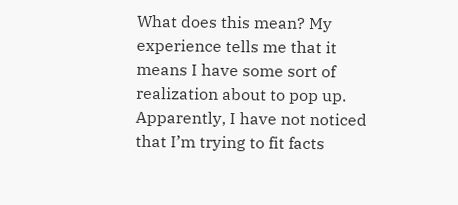What does this mean? My experience tells me that it means I have some sort of realization about to pop up. Apparently, I have not noticed that I’m trying to fit facts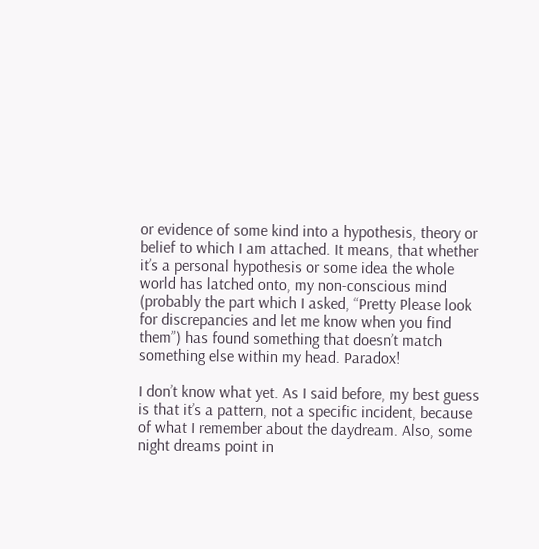or evidence of some kind into a hypothesis, theory or belief to which I am attached. It means, that whether it’s a personal hypothesis or some idea the whole world has latched onto, my non-conscious mind (probably the part which I asked, “Pretty Please look for discrepancies and let me know when you find them”) has found something that doesn’t match something else within my head. Paradox!

I don’t know what yet. As I said before, my best guess is that it’s a pattern, not a specific incident, because of what I remember about the daydream. Also, some night dreams point in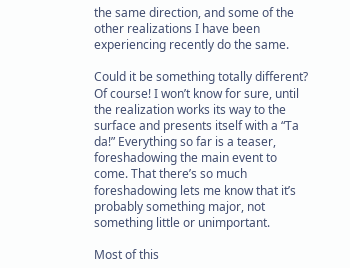the same direction, and some of the other realizations I have been experiencing recently do the same.

Could it be something totally different? Of course! I won’t know for sure, until the realization works its way to the surface and presents itself with a “Ta da!” Everything so far is a teaser, foreshadowing the main event to come. That there’s so much foreshadowing lets me know that it’s probably something major, not something little or unimportant.

Most of this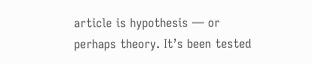article is hypothesis — or perhaps theory. It’s been tested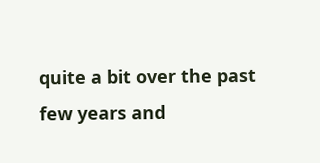quite a bit over the past few years and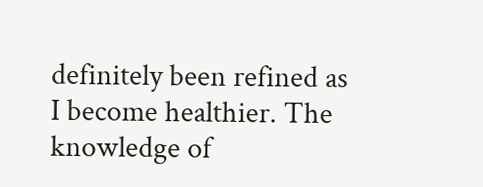definitely been refined as I become healthier. The knowledge of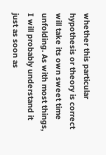whether this particular hypothesis or theory is correct will take its own sweet time unfolding. As with most things, I will probably understand it just as soon as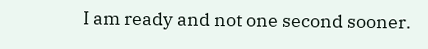I am ready and not one second sooner.